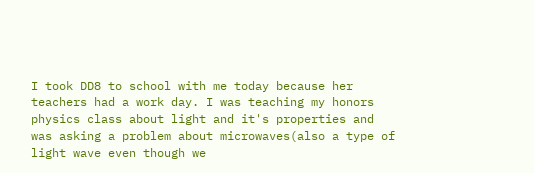I took DD8 to school with me today because her teachers had a work day. I was teaching my honors physics class about light and it's properties and was asking a problem about microwaves(also a type of light wave even though we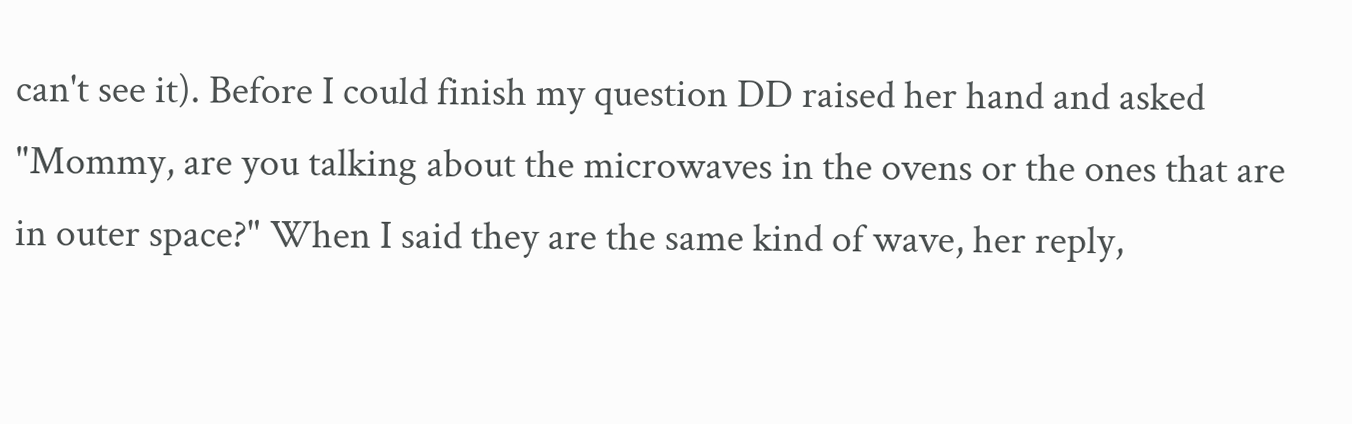can't see it). Before I could finish my question DD raised her hand and asked "Mommy, are you talking about the microwaves in the ovens or the ones that are in outer space?" When I said they are the same kind of wave, her reply,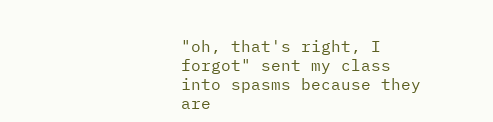"oh, that's right, I forgot" sent my class into spasms because they are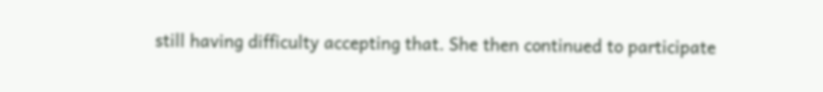still having difficulty accepting that. She then continued to participate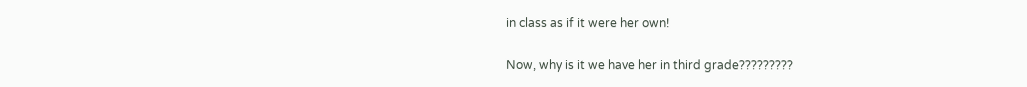in class as if it were her own!

Now, why is it we have her in third grade?????????